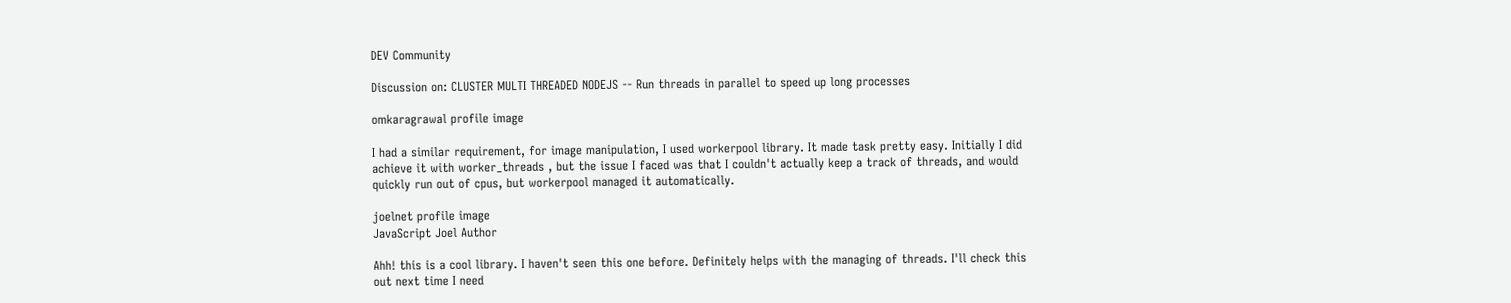DEV Community

Discussion on: CLUSTER MULTI THREADED NODEJS -- Run threads in parallel to speed up long processes

omkaragrawal profile image

I had a similar requirement, for image manipulation, I used workerpool library. It made task pretty easy. Initially I did achieve it with worker_threads , but the issue I faced was that I couldn't actually keep a track of threads, and would quickly run out of cpus, but workerpool managed it automatically.

joelnet profile image
JavaScript Joel Author

Ahh! this is a cool library. I haven't seen this one before. Definitely helps with the managing of threads. I'll check this out next time I need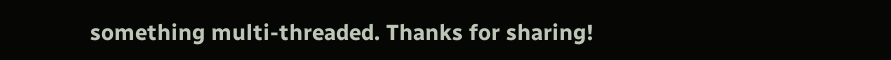something multi-threaded. Thanks for sharing!